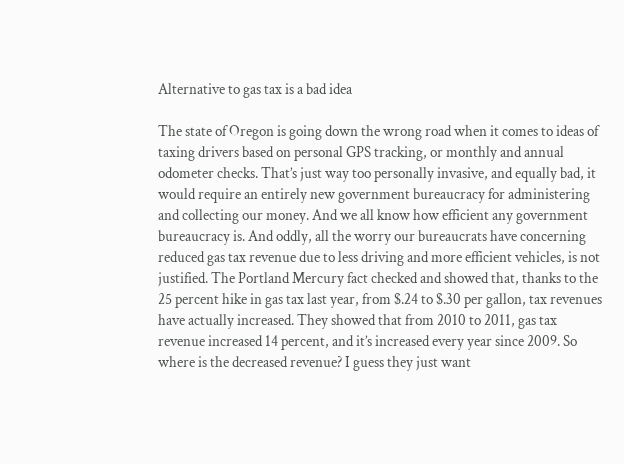Alternative to gas tax is a bad idea

The state of Oregon is going down the wrong road when it comes to ideas of taxing drivers based on personal GPS tracking, or monthly and annual odometer checks. That’s just way too personally invasive, and equally bad, it would require an entirely new government bureaucracy for administering and collecting our money. And we all know how efficient any government bureaucracy is. And oddly, all the worry our bureaucrats have concerning reduced gas tax revenue due to less driving and more efficient vehicles, is not justified. The Portland Mercury fact checked and showed that, thanks to the 25 percent hike in gas tax last year, from $.24 to $.30 per gallon, tax revenues have actually increased. They showed that from 2010 to 2011, gas tax revenue increased 14 percent, and it’s increased every year since 2009. So where is the decreased revenue? I guess they just want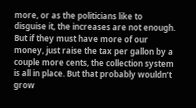more, or as the politicians like to disguise it, the increases are not enough. But if they must have more of our money, just raise the tax per gallon by a couple more cents, the collection system is all in place. But that probably wouldn’t grow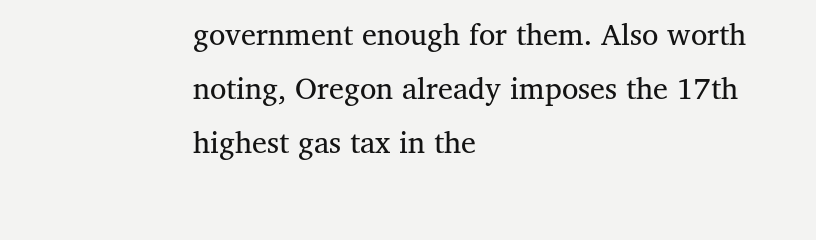government enough for them. Also worth noting, Oregon already imposes the 17th highest gas tax in the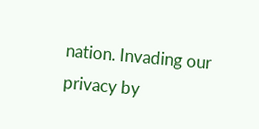nation. Invading our privacy by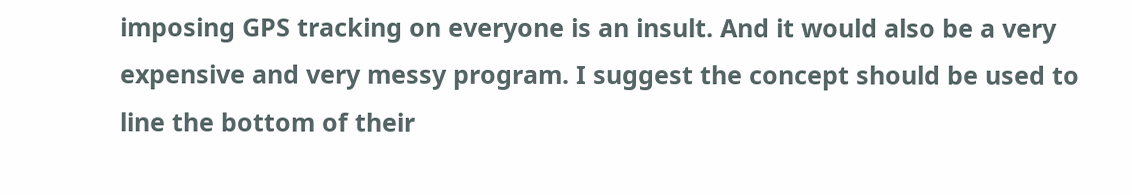imposing GPS tracking on everyone is an insult. And it would also be a very expensive and very messy program. I suggest the concept should be used to line the bottom of their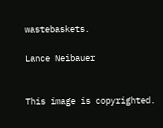wastebaskets.

Lance Neibauer


This image is copyrighted.